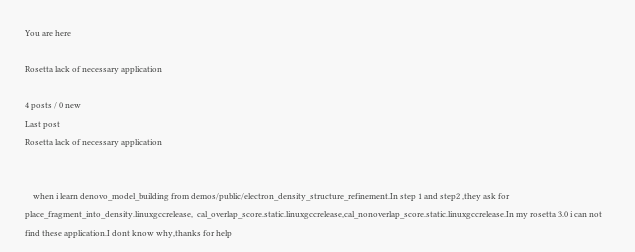You are here

Rosetta lack of necessary application

4 posts / 0 new
Last post
Rosetta lack of necessary application


    when i learn denovo_model_building from demos/public/electron_density_structure_refinement.In step 1 and step2 ,they ask for place_fragment_into_density.linuxgccrelease,  cal_overlap_score.static.linuxgccrelease,cal_nonoverlap_score.static.linuxgccrelease.In my rosetta 3.0 i can not find these application.I dont know why,thanks for help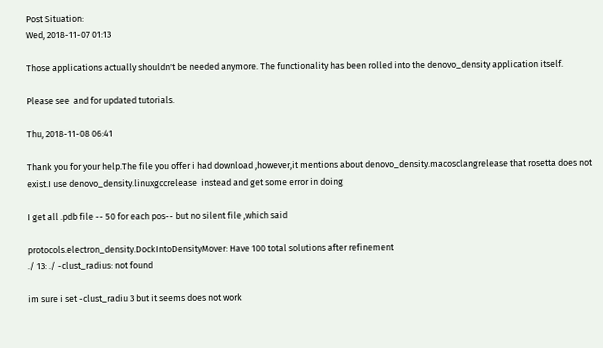Post Situation:
Wed, 2018-11-07 01:13

Those applications actually shouldn't be needed anymore. The functionality has been rolled into the denovo_density application itself.

Please see  and for updated tutorials.

Thu, 2018-11-08 06:41

Thank you for your help.The file you offer i had download ,however,it mentions about denovo_density.macosclangrelease that rosetta does not exist.I use denovo_density.linuxgccrelease  instead and get some error in doing

I get all .pdb file -- 50 for each pos-- but no silent file ,which said

protocols.electron_density.DockIntoDensityMover: Have 100 total solutions after refinement
./ 13: ./ -clust_radius: not found

im sure i set -clust_radiu 3 but it seems does not work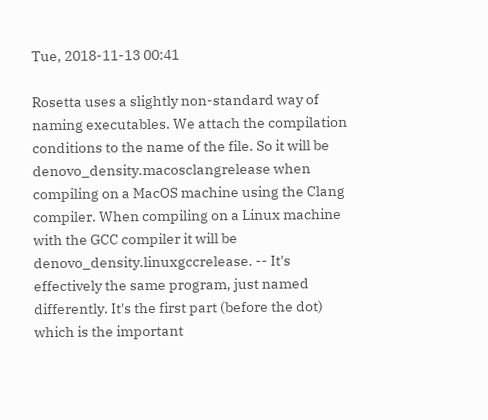Tue, 2018-11-13 00:41

Rosetta uses a slightly non-standard way of naming executables. We attach the compilation conditions to the name of the file. So it will be denovo_density.macosclangrelease when compiling on a MacOS machine using the Clang compiler. When compiling on a Linux machine with the GCC compiler it will be denovo_density.linuxgccrelease. -- It's effectively the same program, just named differently. It's the first part (before the dot) which is the important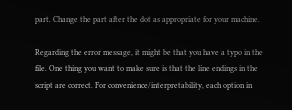part. Change the part after the dot as appropriate for your machine.

Regarding the error message, it might be that you have a typo in the file. One thing you want to make sure is that the line endings in the script are correct. For convenience/interpretability, each option in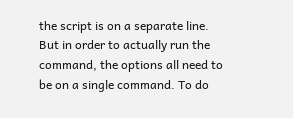the script is on a separate line. But in order to actually run the command, the options all need to be on a single command. To do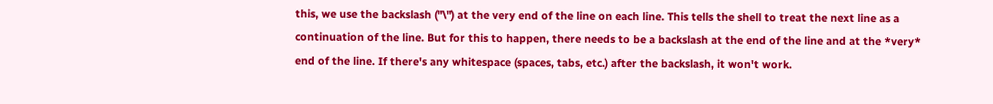this, we use the backslash ("\") at the very end of the line on each line. This tells the shell to treat the next line as a continuation of the line. But for this to happen, there needs to be a backslash at the end of the line and at the *very* end of the line. If there's any whitespace (spaces, tabs, etc.) after the backslash, it won't work.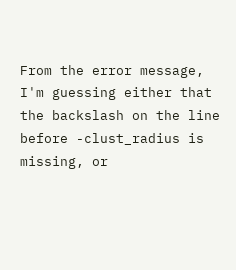From the error message, I'm guessing either that the backslash on the line before -clust_radius is missing, or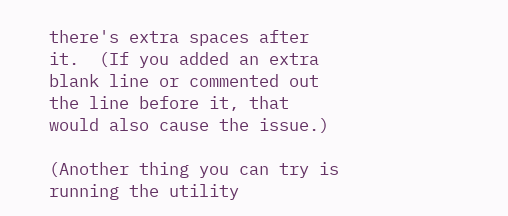there's extra spaces after it.  (If you added an extra blank line or commented out the line before it, that would also cause the issue.)

(Another thing you can try is running the utility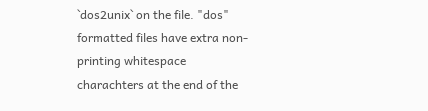`dos2unix` on the file. "dos" formatted files have extra non-printing whitespace charachters at the end of the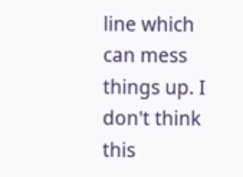line which can mess things up. I don't think this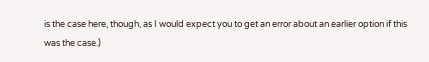is the case here, though, as I would expect you to get an error about an earlier option if this was the case.)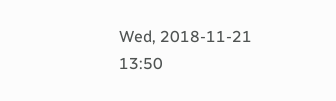Wed, 2018-11-21 13:50